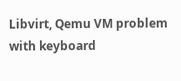Libvirt, Qemu VM problem with keyboard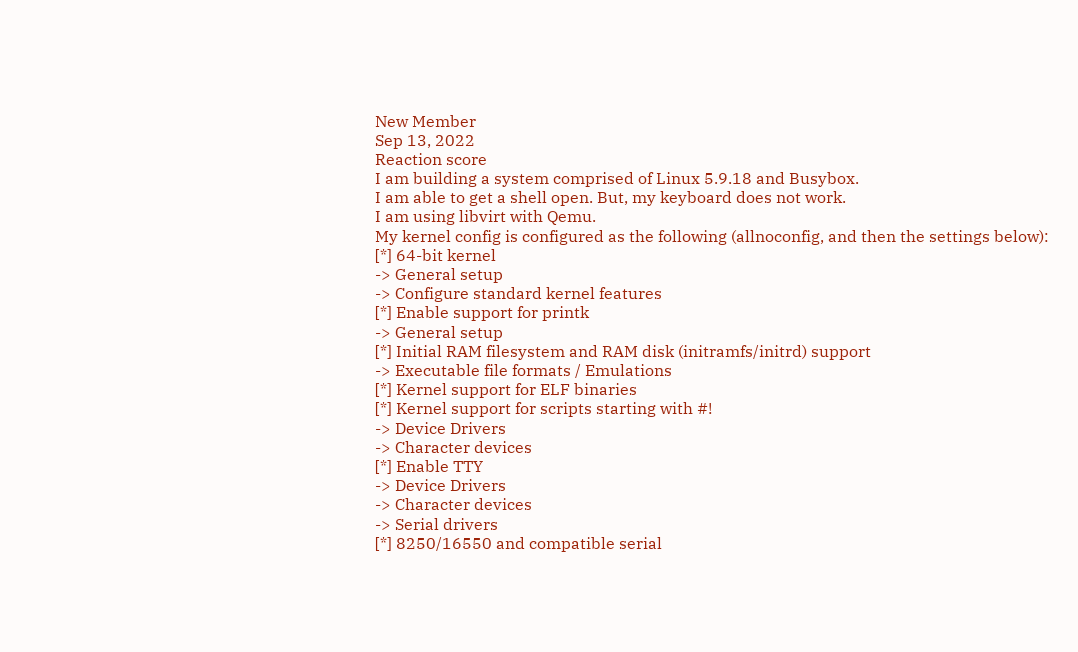New Member
Sep 13, 2022
Reaction score
I am building a system comprised of Linux 5.9.18 and Busybox.
I am able to get a shell open. But, my keyboard does not work.
I am using libvirt with Qemu.
My kernel config is configured as the following (allnoconfig, and then the settings below):
[*] 64-bit kernel
-> General setup
-> Configure standard kernel features
[*] Enable support for printk
-> General setup
[*] Initial RAM filesystem and RAM disk (initramfs/initrd) support
-> Executable file formats / Emulations
[*] Kernel support for ELF binaries
[*] Kernel support for scripts starting with #!
-> Device Drivers
-> Character devices
[*] Enable TTY
-> Device Drivers
-> Character devices
-> Serial drivers
[*] 8250/16550 and compatible serial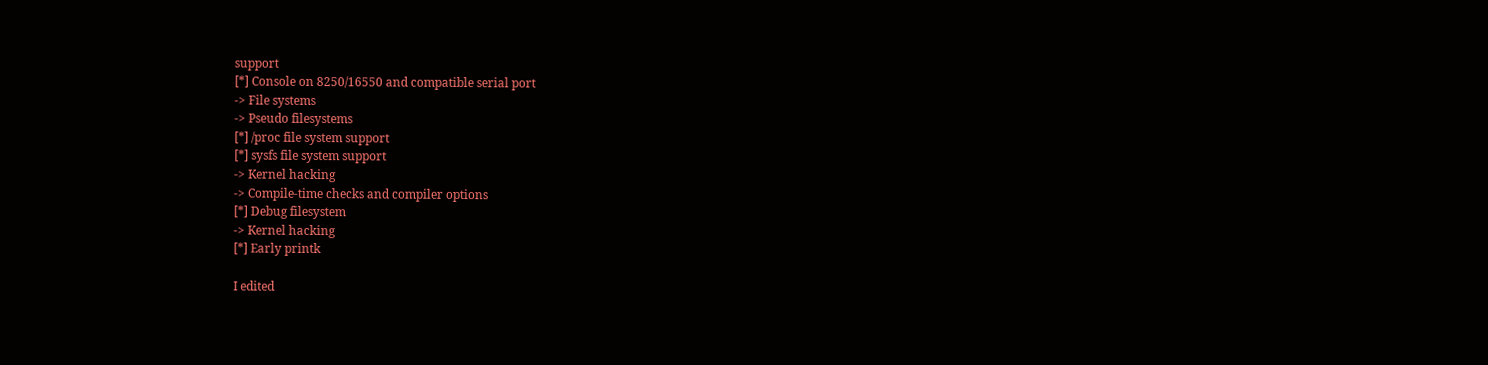support
[*] Console on 8250/16550 and compatible serial port
-> File systems
-> Pseudo filesystems
[*] /proc file system support
[*] sysfs file system support
-> Kernel hacking
-> Compile-time checks and compiler options
[*] Debug filesystem
-> Kernel hacking
[*] Early printk

I edited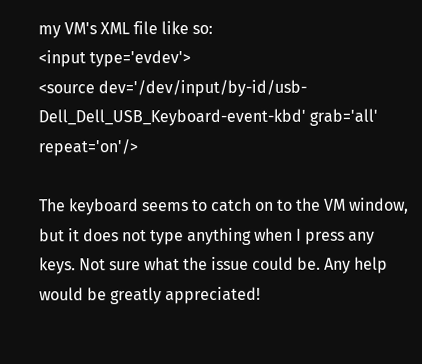my VM's XML file like so:
<input type='evdev'>
<source dev='/dev/input/by-id/usb-Dell_Dell_USB_Keyboard-event-kbd' grab='all' repeat='on'/>

The keyboard seems to catch on to the VM window, but it does not type anything when I press any keys. Not sure what the issue could be. Any help would be greatly appreciated!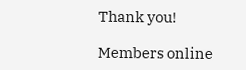Thank you!

Members online